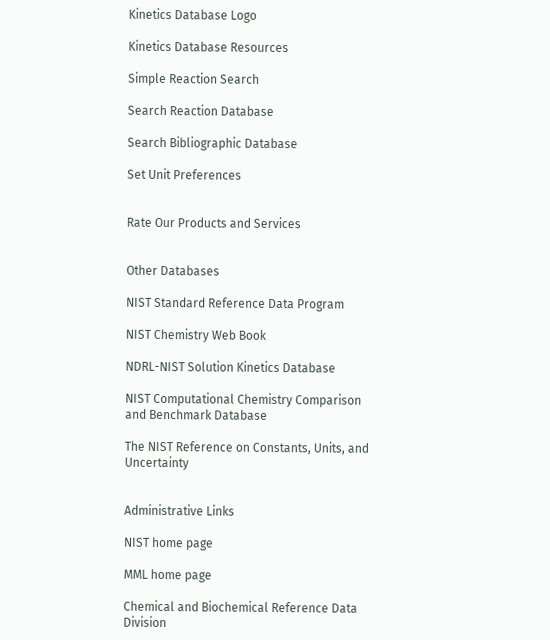Kinetics Database Logo

Kinetics Database Resources

Simple Reaction Search

Search Reaction Database

Search Bibliographic Database

Set Unit Preferences


Rate Our Products and Services


Other Databases

NIST Standard Reference Data Program

NIST Chemistry Web Book

NDRL-NIST Solution Kinetics Database

NIST Computational Chemistry Comparison and Benchmark Database

The NIST Reference on Constants, Units, and Uncertainty


Administrative Links

NIST home page

MML home page

Chemical and Biochemical Reference Data Division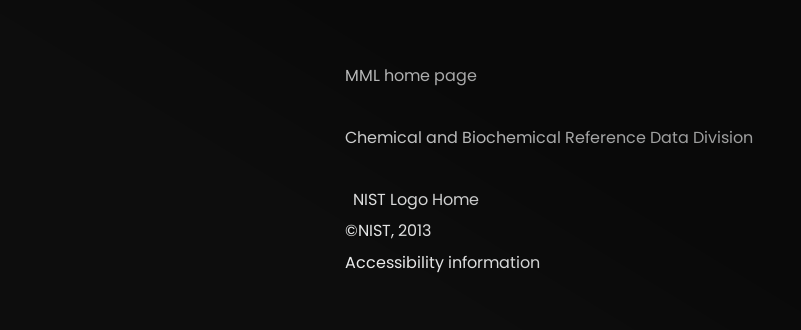MML home page

Chemical and Biochemical Reference Data Division

  NIST Logo Home
©NIST, 2013
Accessibility information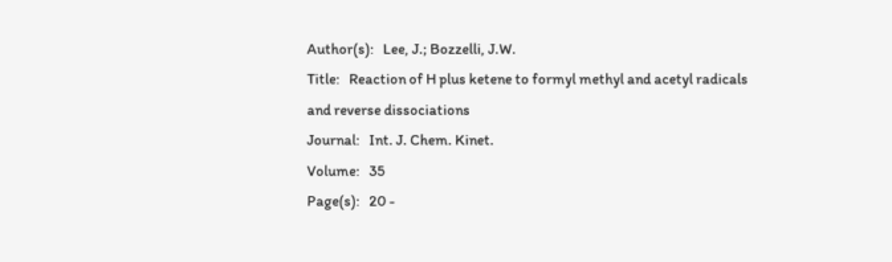Author(s):   Lee, J.; Bozzelli, J.W.
Title:   Reaction of H plus ketene to formyl methyl and acetyl radicals and reverse dissociations
Journal:   Int. J. Chem. Kinet.
Volume:   35
Page(s):   20 -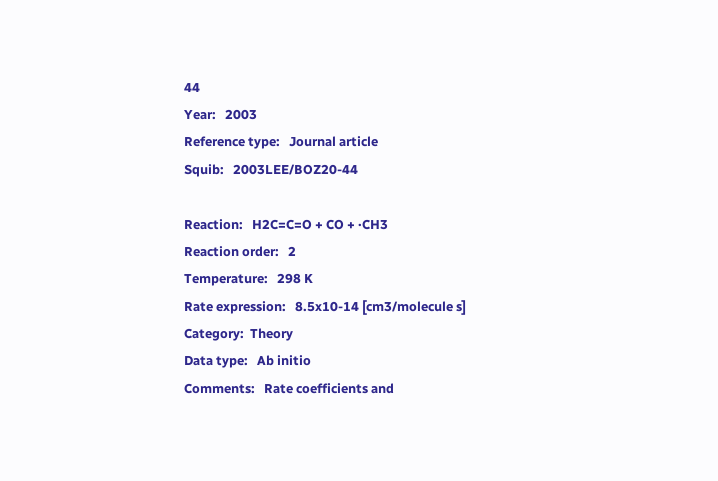44
Year:   2003
Reference type:   Journal article
Squib:   2003LEE/BOZ20-44

Reaction:   H2C=C=O + CO + ·CH3
Reaction order:   2
Temperature:   298 K
Rate expression:   8.5x10-14 [cm3/molecule s]
Category:  Theory
Data type:   Ab initio
Comments:   Rate coefficients and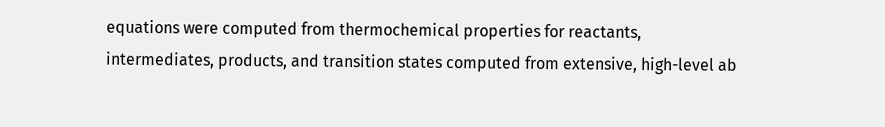equations were computed from thermochemical properties for reactants, intermediates, products, and transition states computed from extensive, high-level ab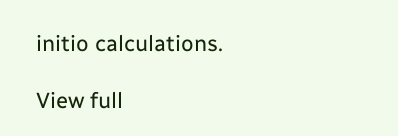initio calculations.

View full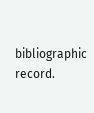bibliographic record.